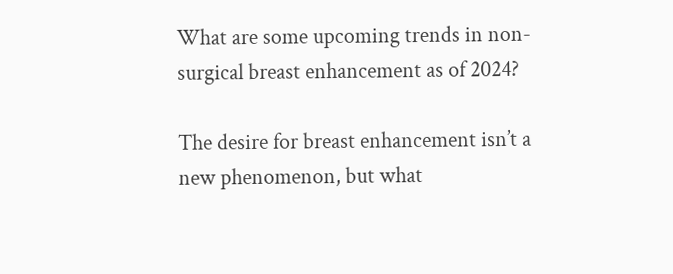What are some upcoming trends in non-surgical breast enhancement as of 2024?

The desire for breast enhancement isn’t a new phenomenon, but what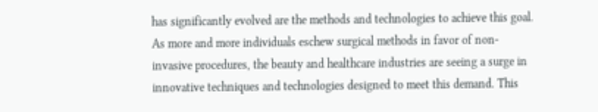has significantly evolved are the methods and technologies to achieve this goal. As more and more individuals eschew surgical methods in favor of non-invasive procedures, the beauty and healthcare industries are seeing a surge in innovative techniques and technologies designed to meet this demand. This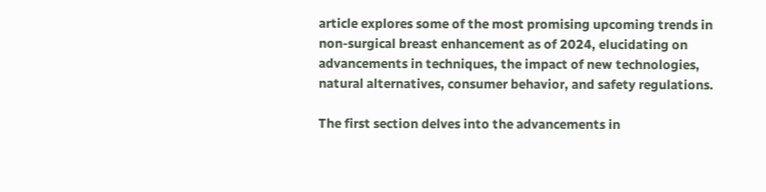article explores some of the most promising upcoming trends in non-surgical breast enhancement as of 2024, elucidating on advancements in techniques, the impact of new technologies, natural alternatives, consumer behavior, and safety regulations.

The first section delves into the advancements in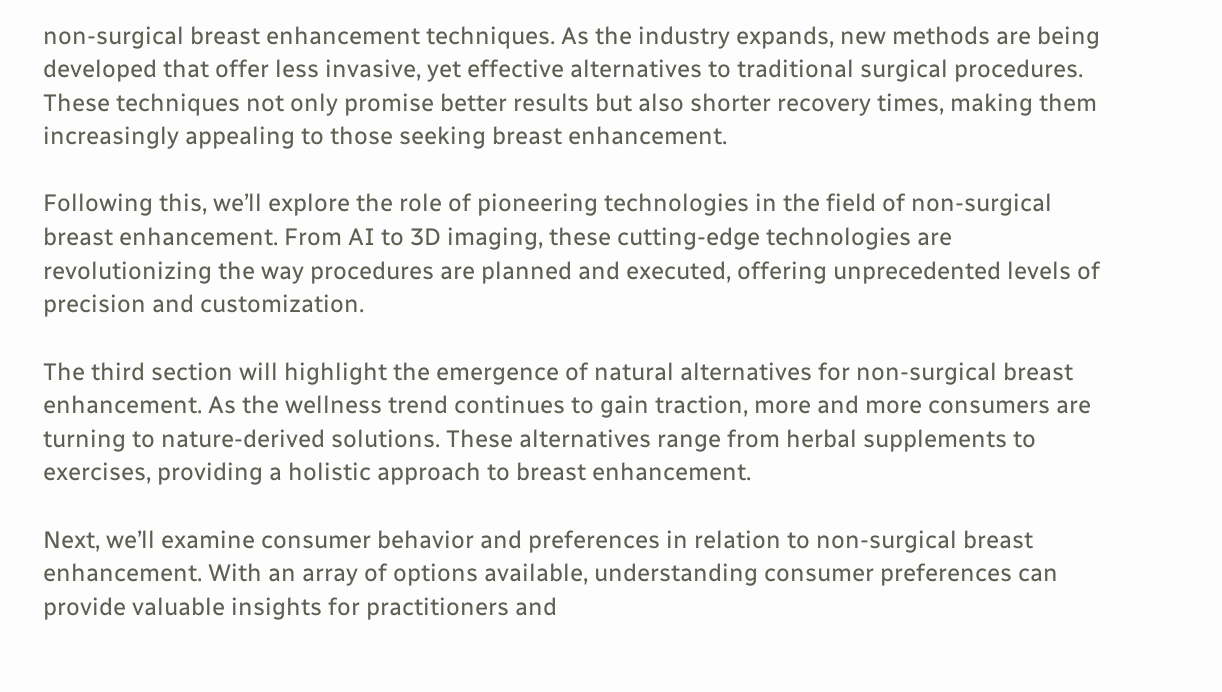non-surgical breast enhancement techniques. As the industry expands, new methods are being developed that offer less invasive, yet effective alternatives to traditional surgical procedures. These techniques not only promise better results but also shorter recovery times, making them increasingly appealing to those seeking breast enhancement.

Following this, we’ll explore the role of pioneering technologies in the field of non-surgical breast enhancement. From AI to 3D imaging, these cutting-edge technologies are revolutionizing the way procedures are planned and executed, offering unprecedented levels of precision and customization.

The third section will highlight the emergence of natural alternatives for non-surgical breast enhancement. As the wellness trend continues to gain traction, more and more consumers are turning to nature-derived solutions. These alternatives range from herbal supplements to exercises, providing a holistic approach to breast enhancement.

Next, we’ll examine consumer behavior and preferences in relation to non-surgical breast enhancement. With an array of options available, understanding consumer preferences can provide valuable insights for practitioners and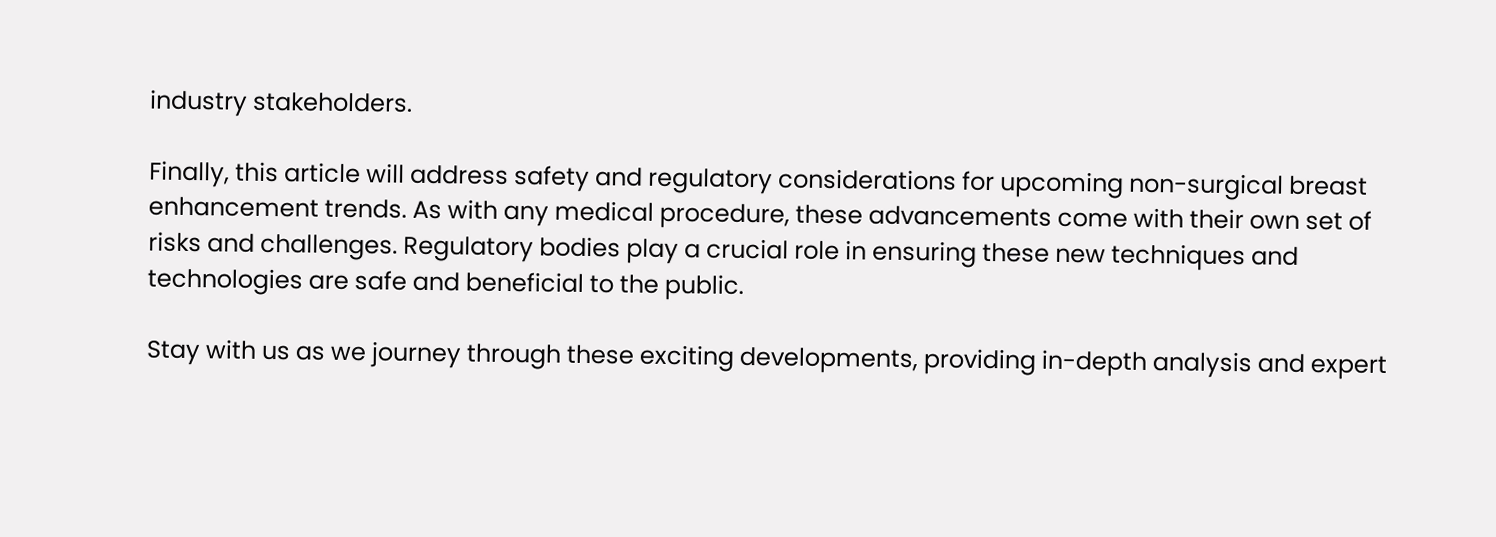industry stakeholders.

Finally, this article will address safety and regulatory considerations for upcoming non-surgical breast enhancement trends. As with any medical procedure, these advancements come with their own set of risks and challenges. Regulatory bodies play a crucial role in ensuring these new techniques and technologies are safe and beneficial to the public.

Stay with us as we journey through these exciting developments, providing in-depth analysis and expert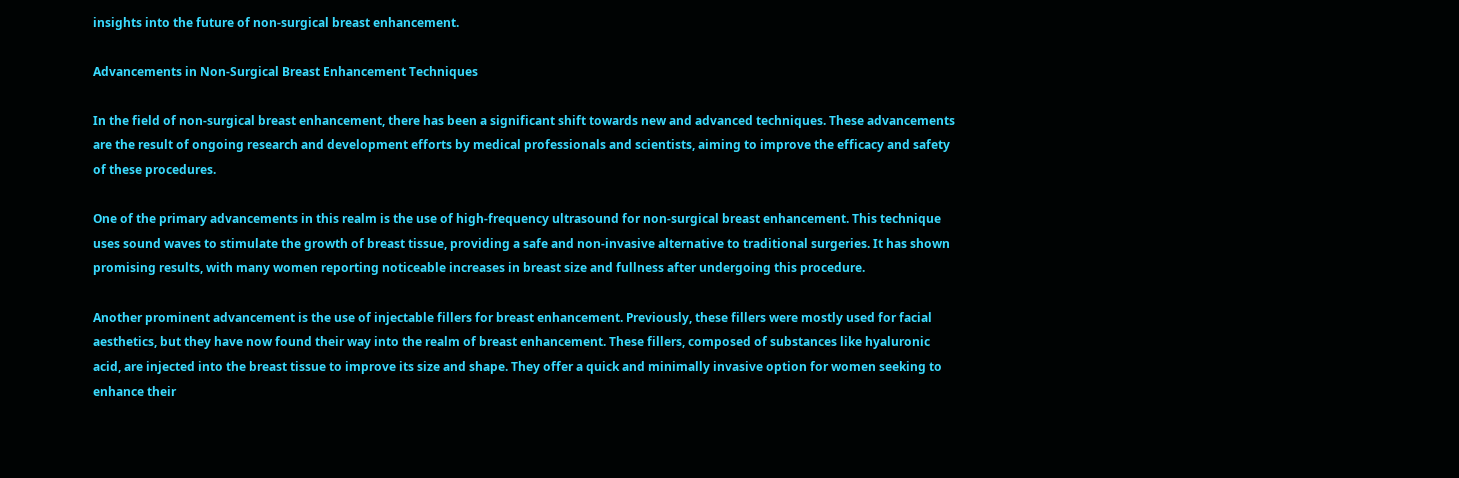insights into the future of non-surgical breast enhancement.

Advancements in Non-Surgical Breast Enhancement Techniques

In the field of non-surgical breast enhancement, there has been a significant shift towards new and advanced techniques. These advancements are the result of ongoing research and development efforts by medical professionals and scientists, aiming to improve the efficacy and safety of these procedures.

One of the primary advancements in this realm is the use of high-frequency ultrasound for non-surgical breast enhancement. This technique uses sound waves to stimulate the growth of breast tissue, providing a safe and non-invasive alternative to traditional surgeries. It has shown promising results, with many women reporting noticeable increases in breast size and fullness after undergoing this procedure.

Another prominent advancement is the use of injectable fillers for breast enhancement. Previously, these fillers were mostly used for facial aesthetics, but they have now found their way into the realm of breast enhancement. These fillers, composed of substances like hyaluronic acid, are injected into the breast tissue to improve its size and shape. They offer a quick and minimally invasive option for women seeking to enhance their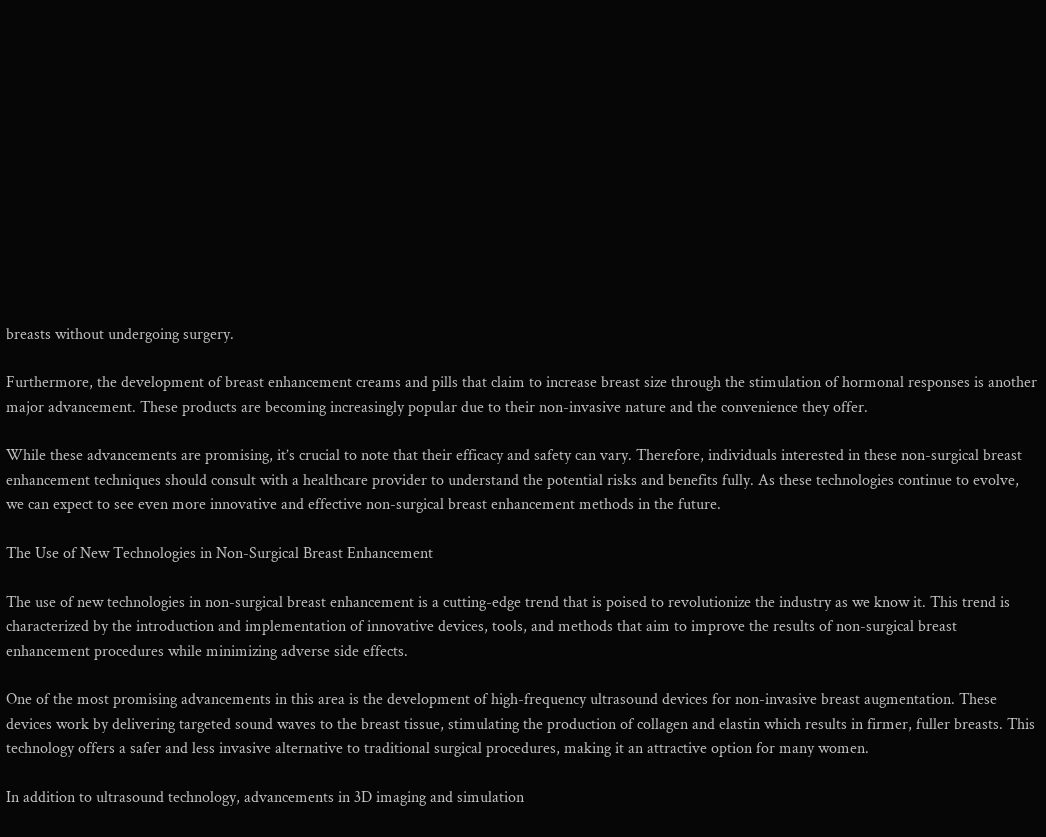breasts without undergoing surgery.

Furthermore, the development of breast enhancement creams and pills that claim to increase breast size through the stimulation of hormonal responses is another major advancement. These products are becoming increasingly popular due to their non-invasive nature and the convenience they offer.

While these advancements are promising, it’s crucial to note that their efficacy and safety can vary. Therefore, individuals interested in these non-surgical breast enhancement techniques should consult with a healthcare provider to understand the potential risks and benefits fully. As these technologies continue to evolve, we can expect to see even more innovative and effective non-surgical breast enhancement methods in the future.

The Use of New Technologies in Non-Surgical Breast Enhancement

The use of new technologies in non-surgical breast enhancement is a cutting-edge trend that is poised to revolutionize the industry as we know it. This trend is characterized by the introduction and implementation of innovative devices, tools, and methods that aim to improve the results of non-surgical breast enhancement procedures while minimizing adverse side effects.

One of the most promising advancements in this area is the development of high-frequency ultrasound devices for non-invasive breast augmentation. These devices work by delivering targeted sound waves to the breast tissue, stimulating the production of collagen and elastin which results in firmer, fuller breasts. This technology offers a safer and less invasive alternative to traditional surgical procedures, making it an attractive option for many women.

In addition to ultrasound technology, advancements in 3D imaging and simulation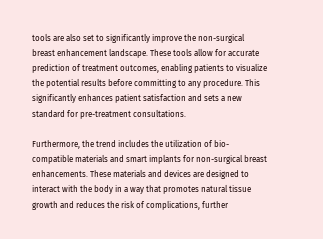tools are also set to significantly improve the non-surgical breast enhancement landscape. These tools allow for accurate prediction of treatment outcomes, enabling patients to visualize the potential results before committing to any procedure. This significantly enhances patient satisfaction and sets a new standard for pre-treatment consultations.

Furthermore, the trend includes the utilization of bio-compatible materials and smart implants for non-surgical breast enhancements. These materials and devices are designed to interact with the body in a way that promotes natural tissue growth and reduces the risk of complications, further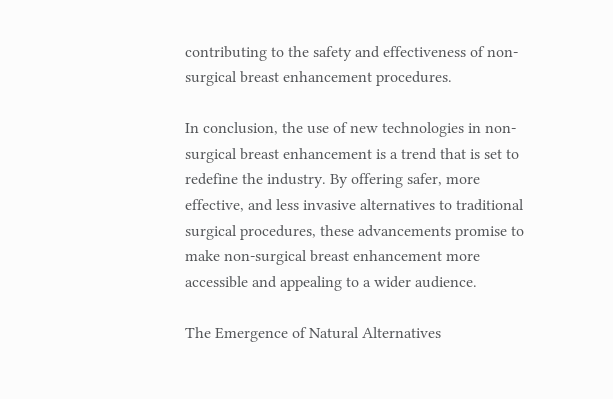contributing to the safety and effectiveness of non-surgical breast enhancement procedures.

In conclusion, the use of new technologies in non-surgical breast enhancement is a trend that is set to redefine the industry. By offering safer, more effective, and less invasive alternatives to traditional surgical procedures, these advancements promise to make non-surgical breast enhancement more accessible and appealing to a wider audience.

The Emergence of Natural Alternatives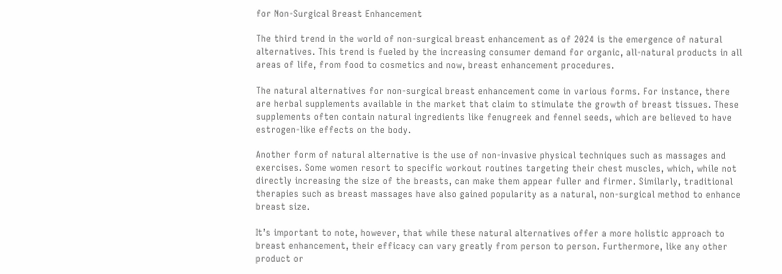for Non-Surgical Breast Enhancement

The third trend in the world of non-surgical breast enhancement as of 2024 is the emergence of natural alternatives. This trend is fueled by the increasing consumer demand for organic, all-natural products in all areas of life, from food to cosmetics and now, breast enhancement procedures.

The natural alternatives for non-surgical breast enhancement come in various forms. For instance, there are herbal supplements available in the market that claim to stimulate the growth of breast tissues. These supplements often contain natural ingredients like fenugreek and fennel seeds, which are believed to have estrogen-like effects on the body.

Another form of natural alternative is the use of non-invasive physical techniques such as massages and exercises. Some women resort to specific workout routines targeting their chest muscles, which, while not directly increasing the size of the breasts, can make them appear fuller and firmer. Similarly, traditional therapies such as breast massages have also gained popularity as a natural, non-surgical method to enhance breast size.

It’s important to note, however, that while these natural alternatives offer a more holistic approach to breast enhancement, their efficacy can vary greatly from person to person. Furthermore, like any other product or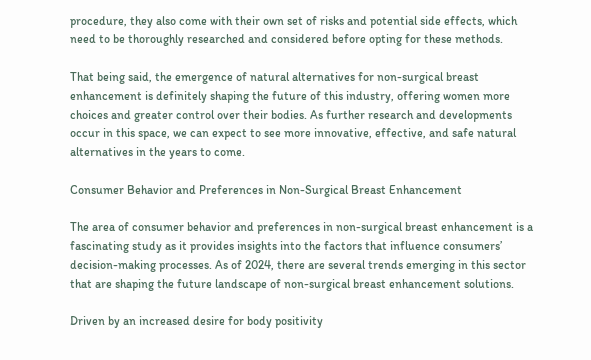procedure, they also come with their own set of risks and potential side effects, which need to be thoroughly researched and considered before opting for these methods.

That being said, the emergence of natural alternatives for non-surgical breast enhancement is definitely shaping the future of this industry, offering women more choices and greater control over their bodies. As further research and developments occur in this space, we can expect to see more innovative, effective, and safe natural alternatives in the years to come.

Consumer Behavior and Preferences in Non-Surgical Breast Enhancement

The area of consumer behavior and preferences in non-surgical breast enhancement is a fascinating study as it provides insights into the factors that influence consumers’ decision-making processes. As of 2024, there are several trends emerging in this sector that are shaping the future landscape of non-surgical breast enhancement solutions.

Driven by an increased desire for body positivity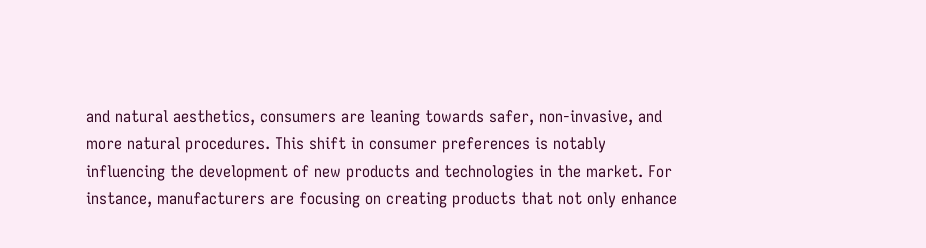and natural aesthetics, consumers are leaning towards safer, non-invasive, and more natural procedures. This shift in consumer preferences is notably influencing the development of new products and technologies in the market. For instance, manufacturers are focusing on creating products that not only enhance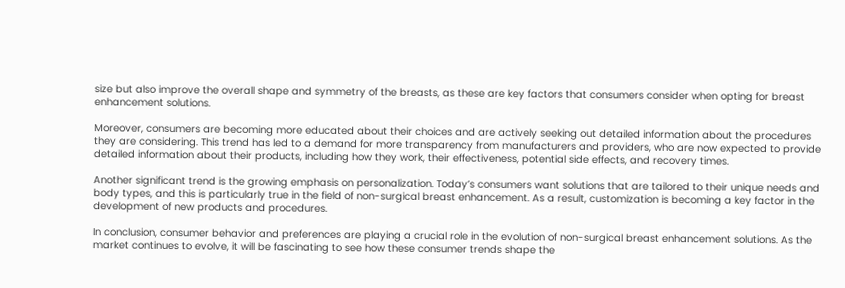size but also improve the overall shape and symmetry of the breasts, as these are key factors that consumers consider when opting for breast enhancement solutions.

Moreover, consumers are becoming more educated about their choices and are actively seeking out detailed information about the procedures they are considering. This trend has led to a demand for more transparency from manufacturers and providers, who are now expected to provide detailed information about their products, including how they work, their effectiveness, potential side effects, and recovery times.

Another significant trend is the growing emphasis on personalization. Today’s consumers want solutions that are tailored to their unique needs and body types, and this is particularly true in the field of non-surgical breast enhancement. As a result, customization is becoming a key factor in the development of new products and procedures.

In conclusion, consumer behavior and preferences are playing a crucial role in the evolution of non-surgical breast enhancement solutions. As the market continues to evolve, it will be fascinating to see how these consumer trends shape the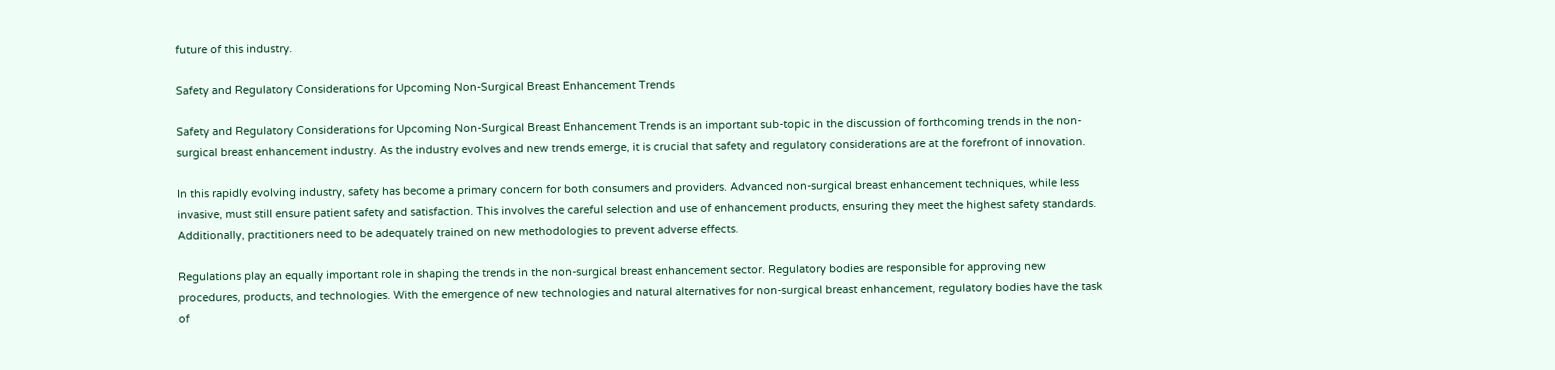future of this industry.

Safety and Regulatory Considerations for Upcoming Non-Surgical Breast Enhancement Trends

Safety and Regulatory Considerations for Upcoming Non-Surgical Breast Enhancement Trends is an important sub-topic in the discussion of forthcoming trends in the non-surgical breast enhancement industry. As the industry evolves and new trends emerge, it is crucial that safety and regulatory considerations are at the forefront of innovation.

In this rapidly evolving industry, safety has become a primary concern for both consumers and providers. Advanced non-surgical breast enhancement techniques, while less invasive, must still ensure patient safety and satisfaction. This involves the careful selection and use of enhancement products, ensuring they meet the highest safety standards. Additionally, practitioners need to be adequately trained on new methodologies to prevent adverse effects.

Regulations play an equally important role in shaping the trends in the non-surgical breast enhancement sector. Regulatory bodies are responsible for approving new procedures, products, and technologies. With the emergence of new technologies and natural alternatives for non-surgical breast enhancement, regulatory bodies have the task of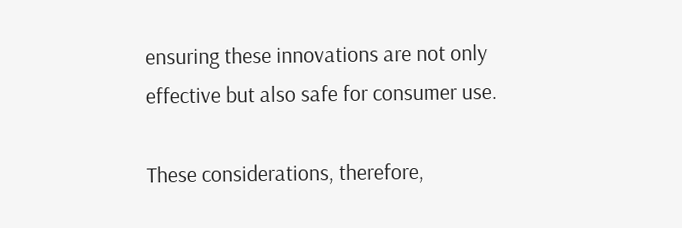ensuring these innovations are not only effective but also safe for consumer use.

These considerations, therefore,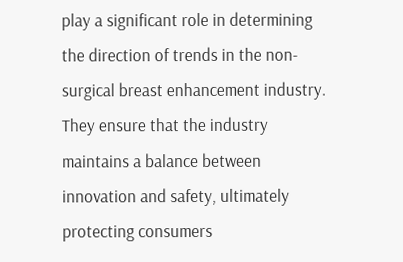play a significant role in determining the direction of trends in the non-surgical breast enhancement industry. They ensure that the industry maintains a balance between innovation and safety, ultimately protecting consumers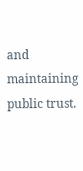and maintaining public trust.